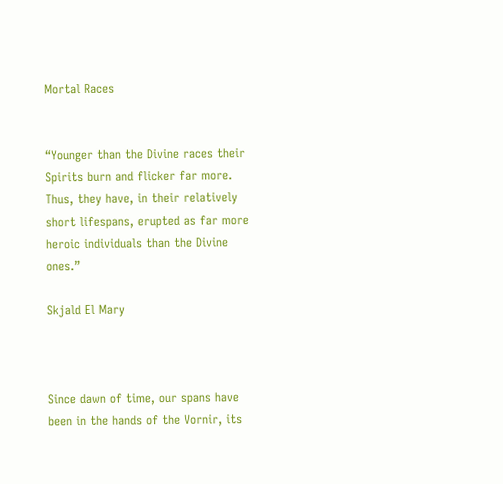Mortal Races


“Younger than the Divine races their Spirits burn and flicker far more. Thus, they have, in their relatively short lifespans, erupted as far more heroic individuals than the Divine ones.”

Skjald El Mary



Since dawn of time, our spans have been in the hands of the Vornir, its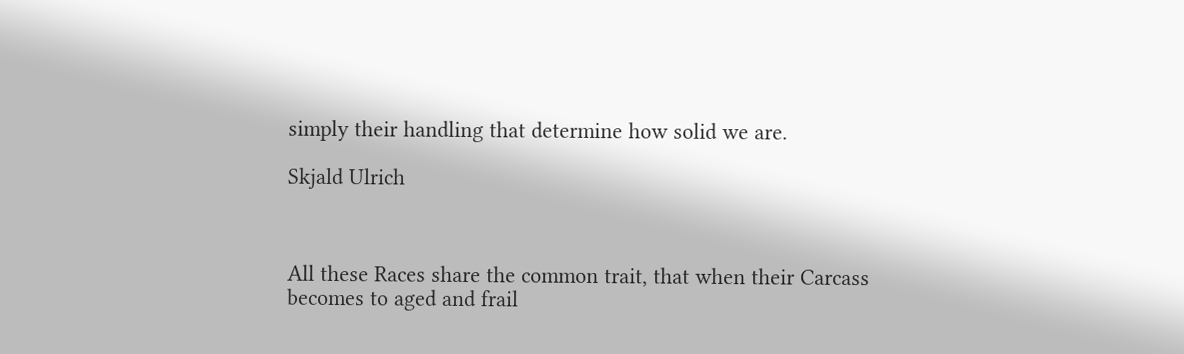simply their handling that determine how solid we are.

Skjald Ulrich



All these Races share the common trait, that when their Carcass becomes to aged and frail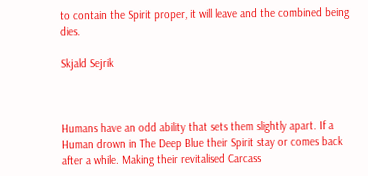to contain the Spirit proper, it will leave and the combined being dies.

Skjald Sejrik



Humans have an odd ability that sets them slightly apart. If a Human drown in The Deep Blue their Spirit stay or comes back after a while. Making their revitalised Carcass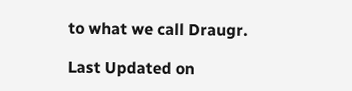to what we call Draugr.

Last Updated on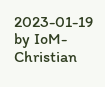2023-01-19 by IoM-Christian